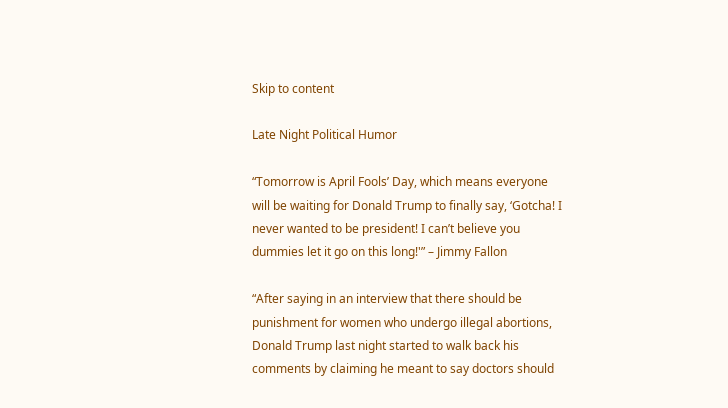Skip to content

Late Night Political Humor

“Tomorrow is April Fools’ Day, which means everyone will be waiting for Donald Trump to finally say, ‘Gotcha! I never wanted to be president! I can’t believe you dummies let it go on this long!'” – Jimmy Fallon

“After saying in an interview that there should be punishment for women who undergo illegal abortions, Donald Trump last night started to walk back his comments by claiming he meant to say doctors should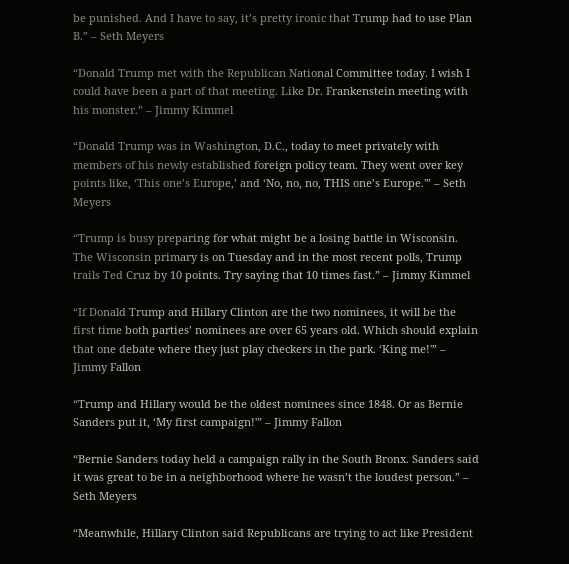be punished. And I have to say, it’s pretty ironic that Trump had to use Plan B.” – Seth Meyers

“Donald Trump met with the Republican National Committee today. I wish I could have been a part of that meeting. Like Dr. Frankenstein meeting with his monster.” – Jimmy Kimmel

“Donald Trump was in Washington, D.C., today to meet privately with members of his newly established foreign policy team. They went over key points like, ‘This one’s Europe,’ and ‘No, no, no, THIS one’s Europe.'” – Seth Meyers

“Trump is busy preparing for what might be a losing battle in Wisconsin. The Wisconsin primary is on Tuesday and in the most recent polls, Trump trails Ted Cruz by 10 points. Try saying that 10 times fast.” – Jimmy Kimmel

“If Donald Trump and Hillary Clinton are the two nominees, it will be the first time both parties’ nominees are over 65 years old. Which should explain that one debate where they just play checkers in the park. ‘King me!'” – Jimmy Fallon

“Trump and Hillary would be the oldest nominees since 1848. Or as Bernie Sanders put it, ‘My first campaign!'” – Jimmy Fallon

“Bernie Sanders today held a campaign rally in the South Bronx. Sanders said it was great to be in a neighborhood where he wasn’t the loudest person.” – Seth Meyers

“Meanwhile, Hillary Clinton said Republicans are trying to act like President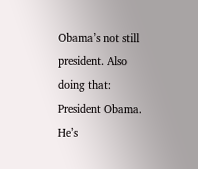Obama’s not still president. Also doing that: President Obama. He’s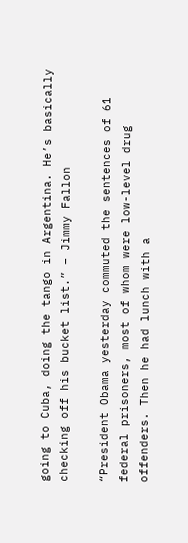going to Cuba, doing the tango in Argentina. He’s basically checking off his bucket list.” – Jimmy Fallon

“President Obama yesterday commuted the sentences of 61 federal prisoners, most of whom were low-level drug offenders. Then he had lunch with a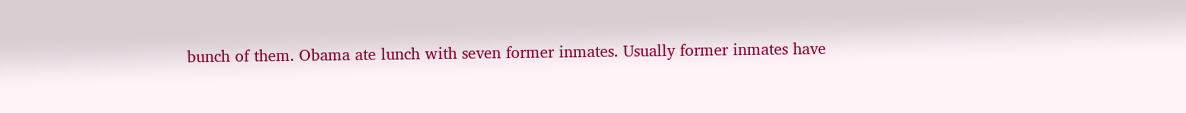bunch of them. Obama ate lunch with seven former inmates. Usually former inmates have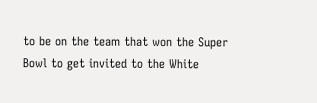to be on the team that won the Super Bowl to get invited to the White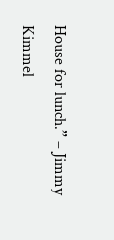House for lunch.” – Jimmy Kimmel